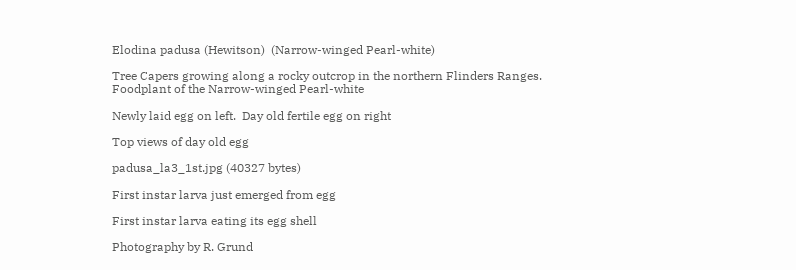Elodina padusa (Hewitson)  (Narrow-winged Pearl-white)

Tree Capers growing along a rocky outcrop in the northern Flinders Ranges.
Foodplant of the Narrow-winged Pearl-white

Newly laid egg on left.  Day old fertile egg on right

Top views of day old egg

padusa_la3_1st.jpg (40327 bytes)

First instar larva just emerged from egg

First instar larva eating its egg shell

Photography by R. Grund